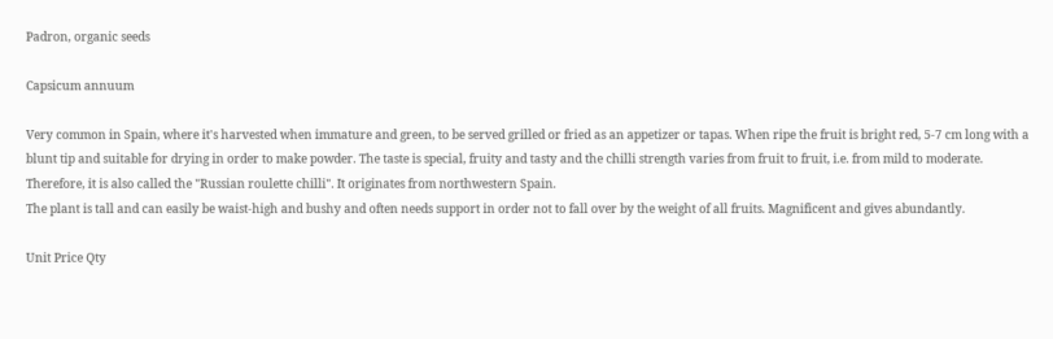Padron, organic seeds

Capsicum annuum

Very common in Spain, where it's harvested when immature and green, to be served grilled or fried as an appetizer or tapas. When ripe the fruit is bright red, 5-7 cm long with a blunt tip and suitable for drying in order to make powder. The taste is special, fruity and tasty and the chilli strength varies from fruit to fruit, i.e. from mild to moderate. Therefore, it is also called the "Russian roulette chilli". It originates from northwestern Spain.
The plant is tall and can easily be waist-high and bushy and often needs support in order not to fall over by the weight of all fruits. Magnificent and gives abundantly.

Unit Price Qty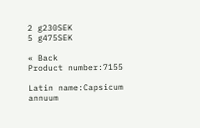2 g230SEK
5 g475SEK

« Back
Product number:7155

Latin name:Capsicum annuum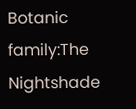Botanic family:The Nightshade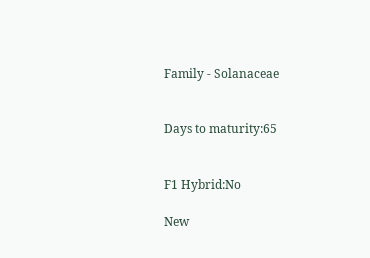Family - Solanaceae


Days to maturity:65


F1 Hybrid:No

New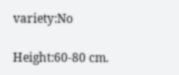variety:No

Height:60-80 cm.